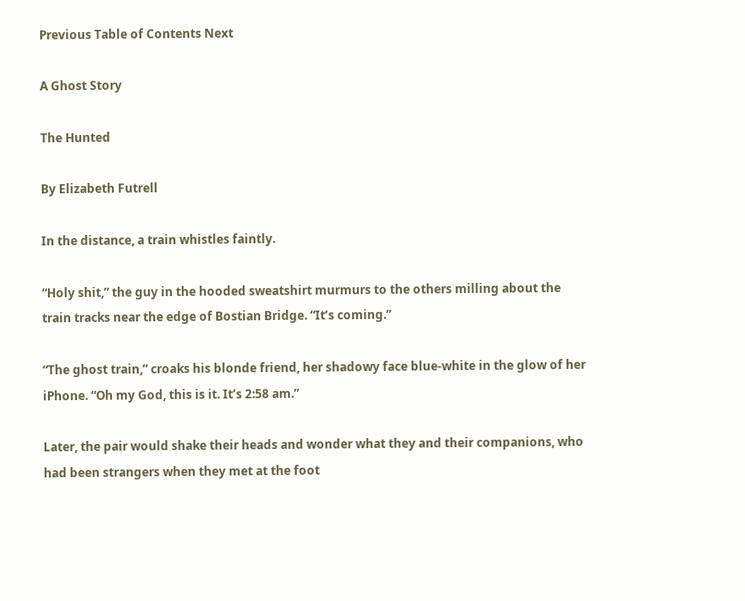Previous Table of Contents Next

A Ghost Story

The Hunted

By Elizabeth Futrell

In the distance, a train whistles faintly.

“Holy shit,” the guy in the hooded sweatshirt murmurs to the others milling about the train tracks near the edge of Bostian Bridge. “It’s coming.”

“The ghost train,” croaks his blonde friend, her shadowy face blue-white in the glow of her iPhone. “Oh my God, this is it. It’s 2:58 am.”

Later, the pair would shake their heads and wonder what they and their companions, who had been strangers when they met at the foot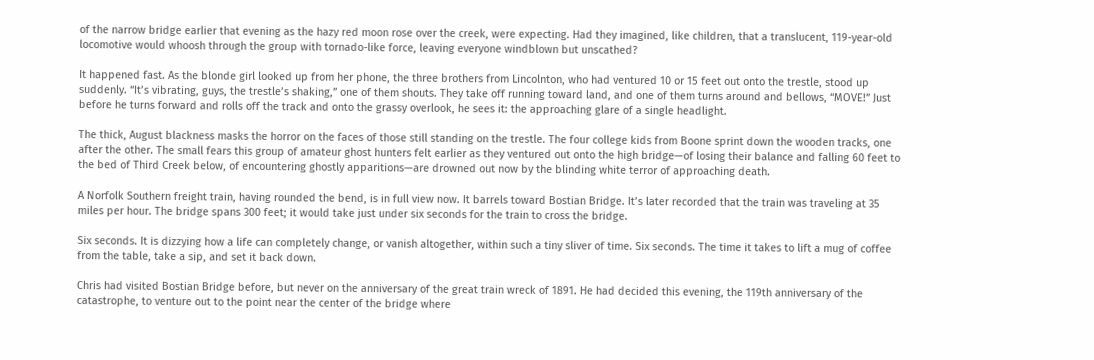of the narrow bridge earlier that evening as the hazy red moon rose over the creek, were expecting. Had they imagined, like children, that a translucent, 119-year-old locomotive would whoosh through the group with tornado-like force, leaving everyone windblown but unscathed?

It happened fast. As the blonde girl looked up from her phone, the three brothers from Lincolnton, who had ventured 10 or 15 feet out onto the trestle, stood up suddenly. “It’s vibrating, guys, the trestle’s shaking,” one of them shouts. They take off running toward land, and one of them turns around and bellows, “MOVE!” Just before he turns forward and rolls off the track and onto the grassy overlook, he sees it: the approaching glare of a single headlight.

The thick, August blackness masks the horror on the faces of those still standing on the trestle. The four college kids from Boone sprint down the wooden tracks, one after the other. The small fears this group of amateur ghost hunters felt earlier as they ventured out onto the high bridge—of losing their balance and falling 60 feet to the bed of Third Creek below, of encountering ghostly apparitions—are drowned out now by the blinding white terror of approaching death.

A Norfolk Southern freight train, having rounded the bend, is in full view now. It barrels toward Bostian Bridge. It’s later recorded that the train was traveling at 35 miles per hour. The bridge spans 300 feet; it would take just under six seconds for the train to cross the bridge.

Six seconds. It is dizzying how a life can completely change, or vanish altogether, within such a tiny sliver of time. Six seconds. The time it takes to lift a mug of coffee from the table, take a sip, and set it back down.

Chris had visited Bostian Bridge before, but never on the anniversary of the great train wreck of 1891. He had decided this evening, the 119th anniversary of the catastrophe, to venture out to the point near the center of the bridge where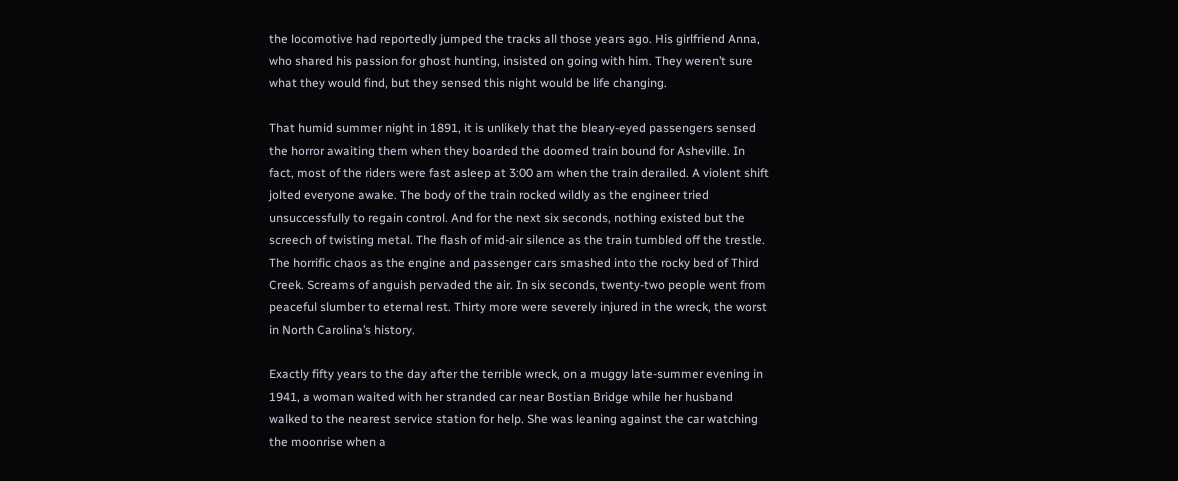the locomotive had reportedly jumped the tracks all those years ago. His girlfriend Anna, who shared his passion for ghost hunting, insisted on going with him. They weren’t sure what they would find, but they sensed this night would be life changing.

That humid summer night in 1891, it is unlikely that the bleary-eyed passengers sensed the horror awaiting them when they boarded the doomed train bound for Asheville. In fact, most of the riders were fast asleep at 3:00 am when the train derailed. A violent shift jolted everyone awake. The body of the train rocked wildly as the engineer tried unsuccessfully to regain control. And for the next six seconds, nothing existed but the screech of twisting metal. The flash of mid-air silence as the train tumbled off the trestle. The horrific chaos as the engine and passenger cars smashed into the rocky bed of Third Creek. Screams of anguish pervaded the air. In six seconds, twenty-two people went from peaceful slumber to eternal rest. Thirty more were severely injured in the wreck, the worst in North Carolina’s history.

Exactly fifty years to the day after the terrible wreck, on a muggy late-summer evening in 1941, a woman waited with her stranded car near Bostian Bridge while her husband walked to the nearest service station for help. She was leaning against the car watching the moonrise when a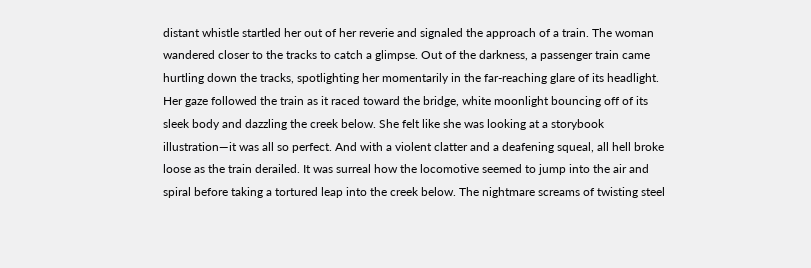distant whistle startled her out of her reverie and signaled the approach of a train. The woman wandered closer to the tracks to catch a glimpse. Out of the darkness, a passenger train came hurtling down the tracks, spotlighting her momentarily in the far-reaching glare of its headlight. Her gaze followed the train as it raced toward the bridge, white moonlight bouncing off of its sleek body and dazzling the creek below. She felt like she was looking at a storybook illustration—it was all so perfect. And with a violent clatter and a deafening squeal, all hell broke loose as the train derailed. It was surreal how the locomotive seemed to jump into the air and spiral before taking a tortured leap into the creek below. The nightmare screams of twisting steel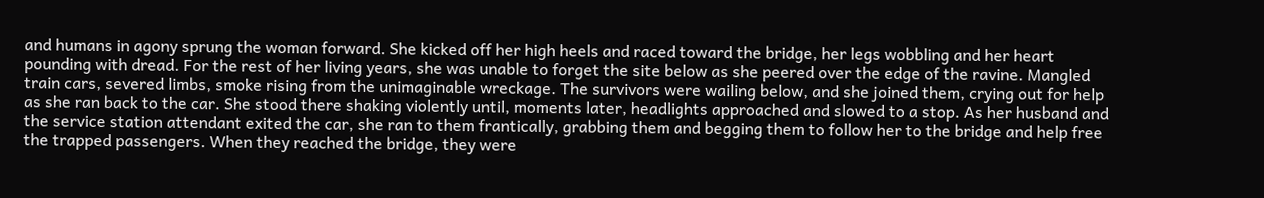and humans in agony sprung the woman forward. She kicked off her high heels and raced toward the bridge, her legs wobbling and her heart pounding with dread. For the rest of her living years, she was unable to forget the site below as she peered over the edge of the ravine. Mangled train cars, severed limbs, smoke rising from the unimaginable wreckage. The survivors were wailing below, and she joined them, crying out for help as she ran back to the car. She stood there shaking violently until, moments later, headlights approached and slowed to a stop. As her husband and the service station attendant exited the car, she ran to them frantically, grabbing them and begging them to follow her to the bridge and help free the trapped passengers. When they reached the bridge, they were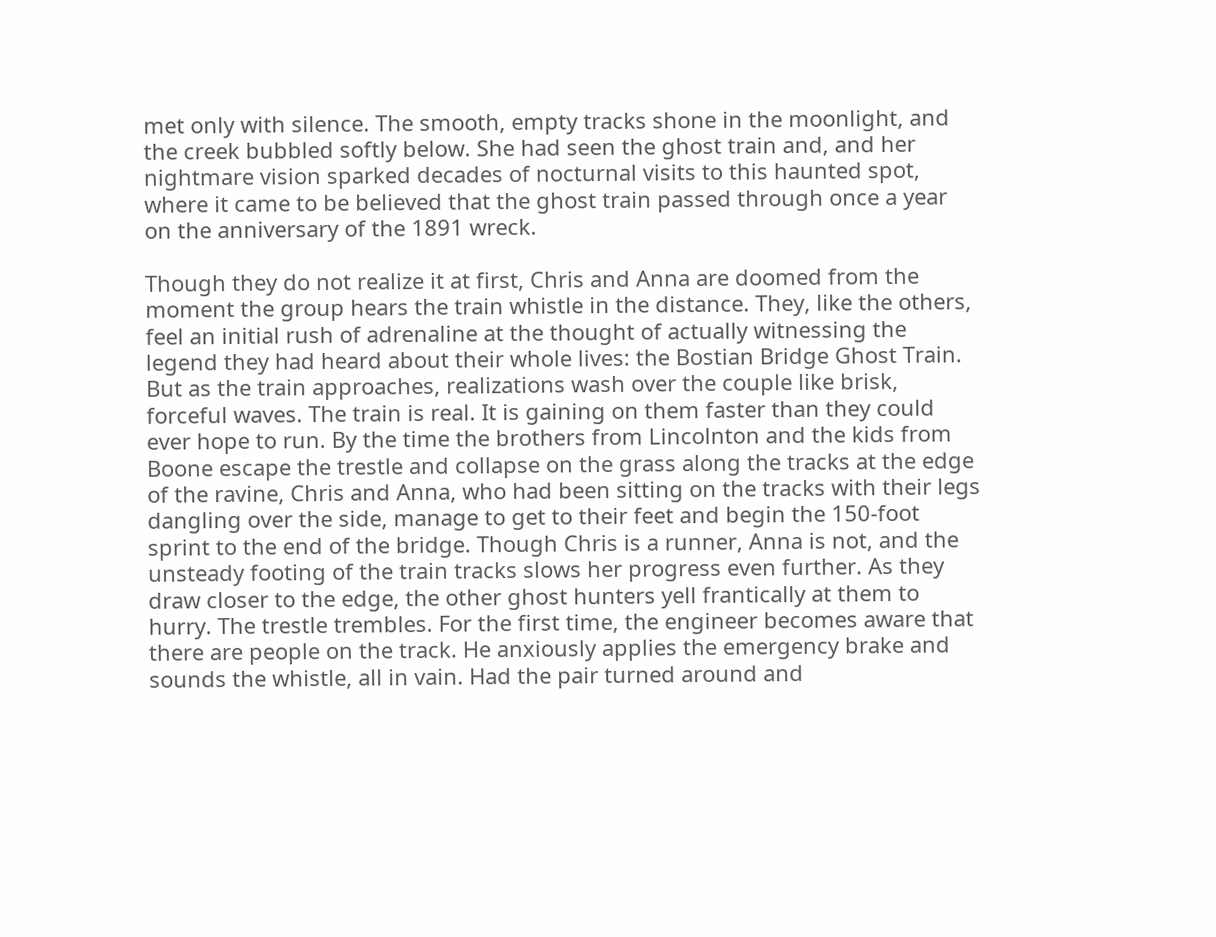met only with silence. The smooth, empty tracks shone in the moonlight, and the creek bubbled softly below. She had seen the ghost train and, and her nightmare vision sparked decades of nocturnal visits to this haunted spot, where it came to be believed that the ghost train passed through once a year on the anniversary of the 1891 wreck.

Though they do not realize it at first, Chris and Anna are doomed from the moment the group hears the train whistle in the distance. They, like the others, feel an initial rush of adrenaline at the thought of actually witnessing the legend they had heard about their whole lives: the Bostian Bridge Ghost Train. But as the train approaches, realizations wash over the couple like brisk, forceful waves. The train is real. It is gaining on them faster than they could ever hope to run. By the time the brothers from Lincolnton and the kids from Boone escape the trestle and collapse on the grass along the tracks at the edge of the ravine, Chris and Anna, who had been sitting on the tracks with their legs dangling over the side, manage to get to their feet and begin the 150-foot sprint to the end of the bridge. Though Chris is a runner, Anna is not, and the unsteady footing of the train tracks slows her progress even further. As they draw closer to the edge, the other ghost hunters yell frantically at them to hurry. The trestle trembles. For the first time, the engineer becomes aware that there are people on the track. He anxiously applies the emergency brake and sounds the whistle, all in vain. Had the pair turned around and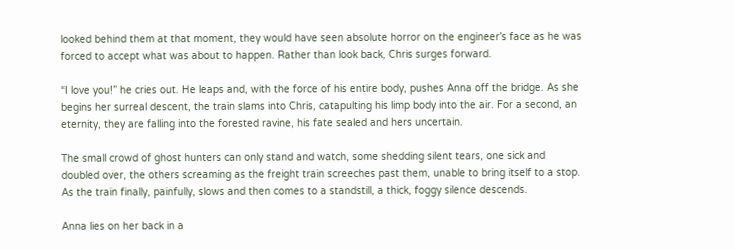looked behind them at that moment, they would have seen absolute horror on the engineer’s face as he was forced to accept what was about to happen. Rather than look back, Chris surges forward.

“I love you!” he cries out. He leaps and, with the force of his entire body, pushes Anna off the bridge. As she begins her surreal descent, the train slams into Chris, catapulting his limp body into the air. For a second, an eternity, they are falling into the forested ravine, his fate sealed and hers uncertain.

The small crowd of ghost hunters can only stand and watch, some shedding silent tears, one sick and doubled over, the others screaming as the freight train screeches past them, unable to bring itself to a stop. As the train finally, painfully, slows and then comes to a standstill, a thick, foggy silence descends.

Anna lies on her back in a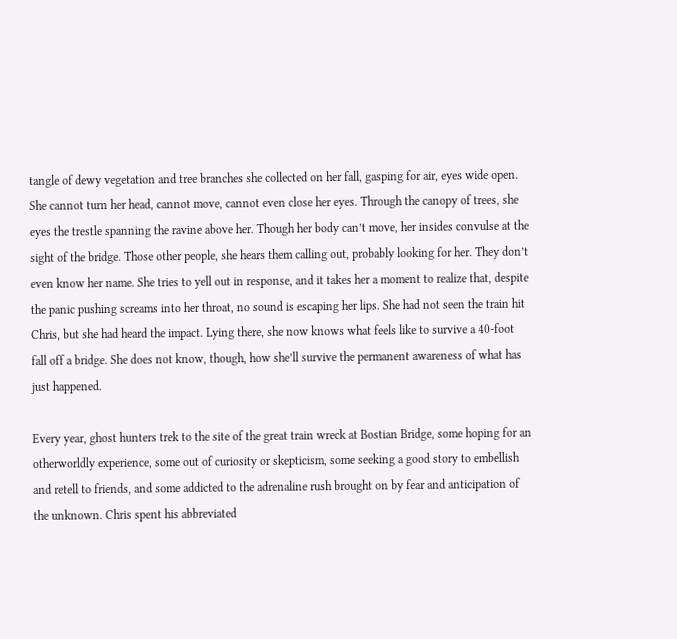tangle of dewy vegetation and tree branches she collected on her fall, gasping for air, eyes wide open. She cannot turn her head, cannot move, cannot even close her eyes. Through the canopy of trees, she eyes the trestle spanning the ravine above her. Though her body can’t move, her insides convulse at the sight of the bridge. Those other people, she hears them calling out, probably looking for her. They don’t even know her name. She tries to yell out in response, and it takes her a moment to realize that, despite the panic pushing screams into her throat, no sound is escaping her lips. She had not seen the train hit Chris, but she had heard the impact. Lying there, she now knows what feels like to survive a 40-foot fall off a bridge. She does not know, though, how she’ll survive the permanent awareness of what has just happened.

Every year, ghost hunters trek to the site of the great train wreck at Bostian Bridge, some hoping for an otherworldly experience, some out of curiosity or skepticism, some seeking a good story to embellish and retell to friends, and some addicted to the adrenaline rush brought on by fear and anticipation of the unknown. Chris spent his abbreviated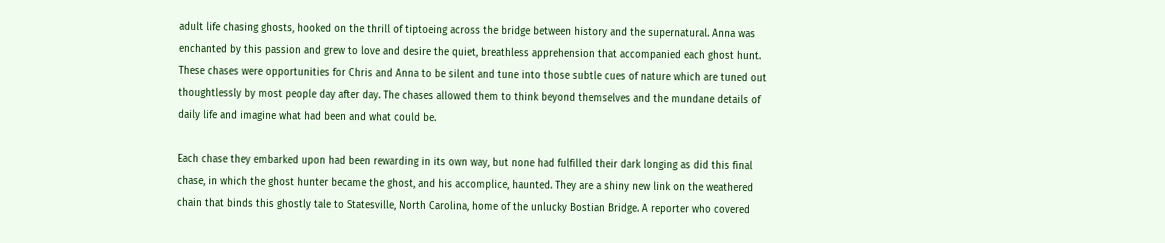adult life chasing ghosts, hooked on the thrill of tiptoeing across the bridge between history and the supernatural. Anna was enchanted by this passion and grew to love and desire the quiet, breathless apprehension that accompanied each ghost hunt. These chases were opportunities for Chris and Anna to be silent and tune into those subtle cues of nature which are tuned out thoughtlessly by most people day after day. The chases allowed them to think beyond themselves and the mundane details of daily life and imagine what had been and what could be.

Each chase they embarked upon had been rewarding in its own way, but none had fulfilled their dark longing as did this final chase, in which the ghost hunter became the ghost, and his accomplice, haunted. They are a shiny new link on the weathered chain that binds this ghostly tale to Statesville, North Carolina, home of the unlucky Bostian Bridge. A reporter who covered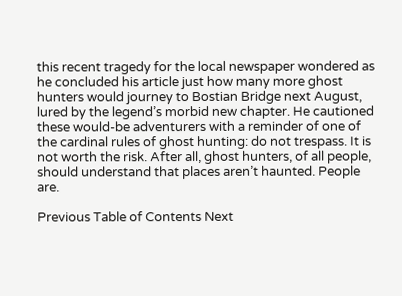this recent tragedy for the local newspaper wondered as he concluded his article just how many more ghost hunters would journey to Bostian Bridge next August, lured by the legend’s morbid new chapter. He cautioned these would-be adventurers with a reminder of one of the cardinal rules of ghost hunting: do not trespass. It is not worth the risk. After all, ghost hunters, of all people, should understand that places aren’t haunted. People are.

Previous Table of Contents Next